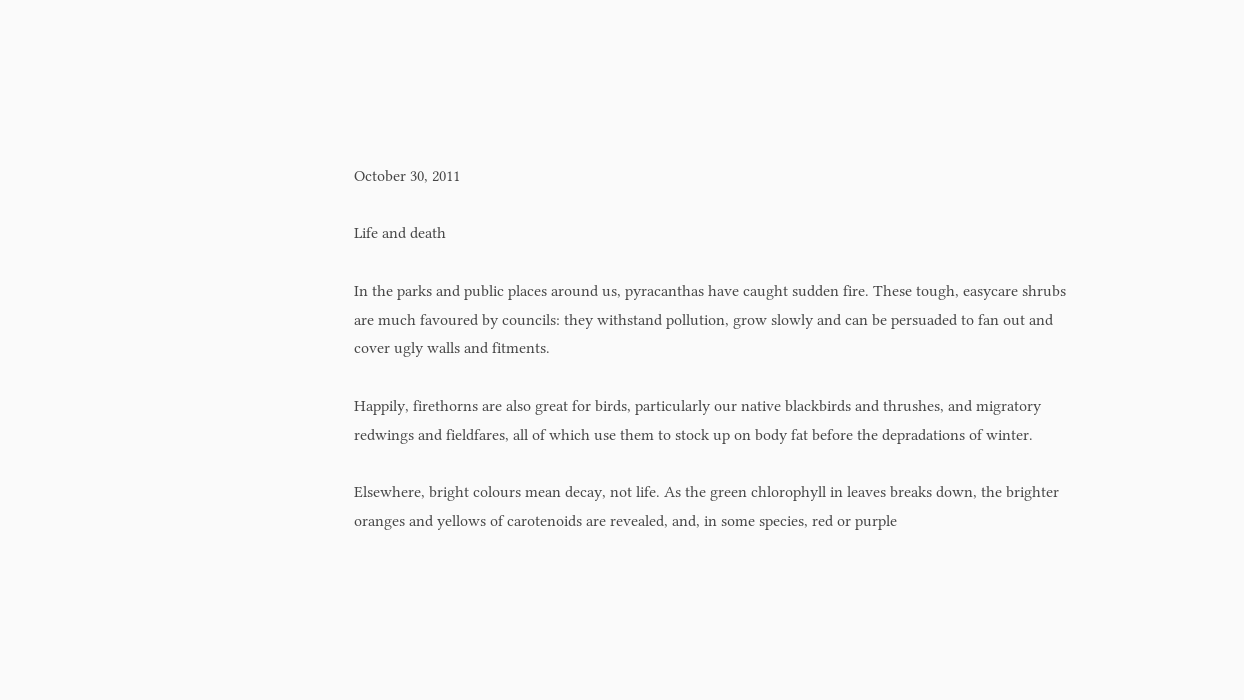October 30, 2011

Life and death

In the parks and public places around us, pyracanthas have caught sudden fire. These tough, easycare shrubs are much favoured by councils: they withstand pollution, grow slowly and can be persuaded to fan out and cover ugly walls and fitments.

Happily, firethorns are also great for birds, particularly our native blackbirds and thrushes, and migratory redwings and fieldfares, all of which use them to stock up on body fat before the depradations of winter.

Elsewhere, bright colours mean decay, not life. As the green chlorophyll in leaves breaks down, the brighter oranges and yellows of carotenoids are revealed, and, in some species, red or purple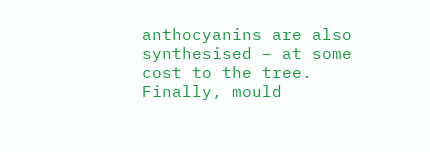anthocyanins are also synthesised – at some cost to the tree. Finally, mould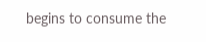begins to consume the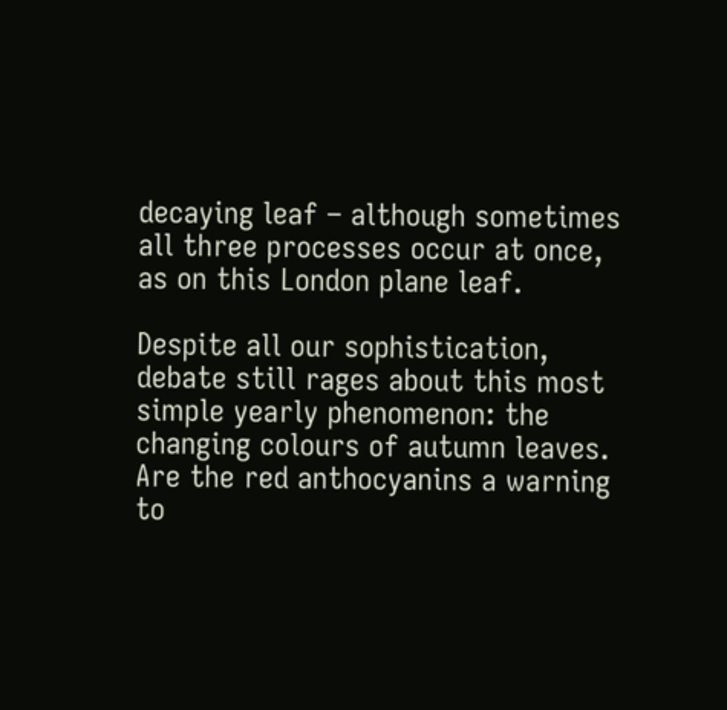decaying leaf – although sometimes all three processes occur at once, as on this London plane leaf.

Despite all our sophistication, debate still rages about this most simple yearly phenomenon: the changing colours of autumn leaves. Are the red anthocyanins a warning to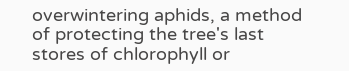overwintering aphids, a method of protecting the tree's last stores of chlorophyll or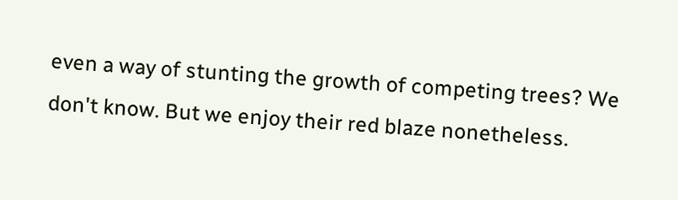even a way of stunting the growth of competing trees? We don't know. But we enjoy their red blaze nonetheless.